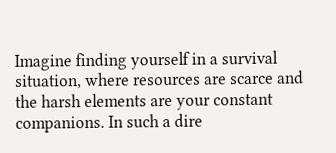Imagine finding yourself in a survival situation, where resources are scarce and the harsh elements are your constant companions. In such a dire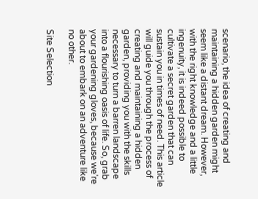scenario, the idea of creating and maintaining a hidden garden might seem like a distant dream. However, with the right knowledge and a little ingenuity, it is indeed possible to cultivate a secret garden that can sustain you in times of need. This article will guide you through the process of creating and maintaining a hidden garden, providing you with the skills necessary to turn a barren landscape into a flourishing oasis of life. So, grab your gardening gloves, because we’re about to embark on an adventure like no other.

Site Selection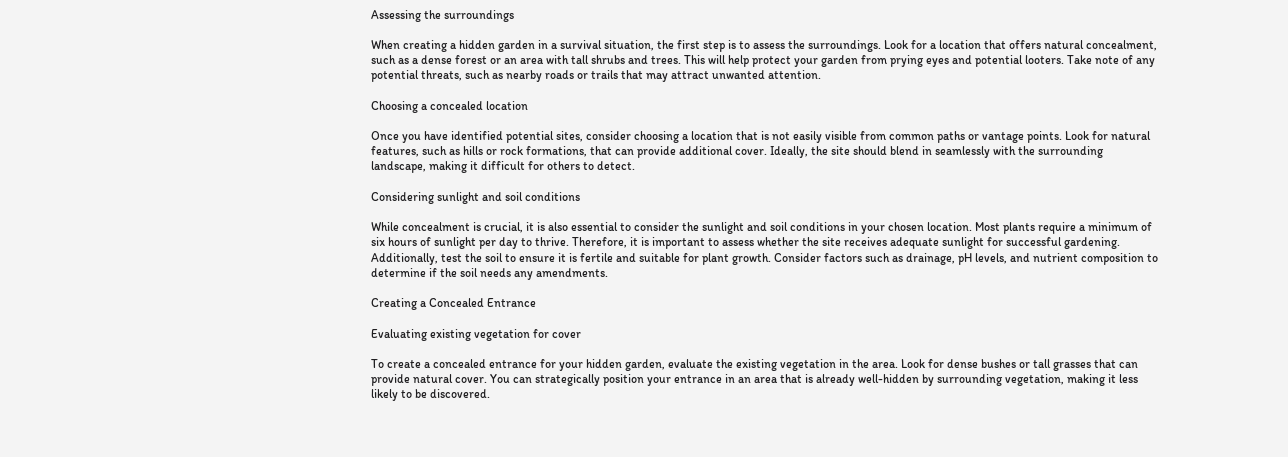Assessing the surroundings

When creating a hidden garden in a survival situation, the first step is to assess the surroundings. Look for a location that offers natural concealment, such as a dense forest or an area with tall shrubs and trees. This will help protect your garden from prying eyes and potential looters. Take note of any potential threats, such as nearby roads or trails that may attract unwanted attention.

Choosing a concealed location

Once you have identified potential sites, consider choosing a location that is not easily visible from common paths or vantage points. Look for natural features, such as hills or rock formations, that can provide additional cover. Ideally, the site should blend in seamlessly with the surrounding landscape, making it difficult for others to detect.

Considering sunlight and soil conditions

While concealment is crucial, it is also essential to consider the sunlight and soil conditions in your chosen location. Most plants require a minimum of six hours of sunlight per day to thrive. Therefore, it is important to assess whether the site receives adequate sunlight for successful gardening. Additionally, test the soil to ensure it is fertile and suitable for plant growth. Consider factors such as drainage, pH levels, and nutrient composition to determine if the soil needs any amendments.

Creating a Concealed Entrance

Evaluating existing vegetation for cover

To create a concealed entrance for your hidden garden, evaluate the existing vegetation in the area. Look for dense bushes or tall grasses that can provide natural cover. You can strategically position your entrance in an area that is already well-hidden by surrounding vegetation, making it less likely to be discovered.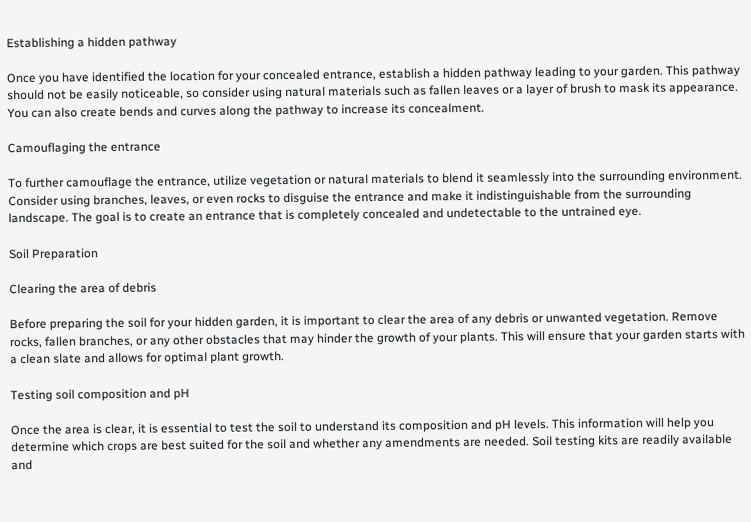Establishing a hidden pathway

Once you have identified the location for your concealed entrance, establish a hidden pathway leading to your garden. This pathway should not be easily noticeable, so consider using natural materials such as fallen leaves or a layer of brush to mask its appearance. You can also create bends and curves along the pathway to increase its concealment.

Camouflaging the entrance

To further camouflage the entrance, utilize vegetation or natural materials to blend it seamlessly into the surrounding environment. Consider using branches, leaves, or even rocks to disguise the entrance and make it indistinguishable from the surrounding landscape. The goal is to create an entrance that is completely concealed and undetectable to the untrained eye.

Soil Preparation

Clearing the area of debris

Before preparing the soil for your hidden garden, it is important to clear the area of any debris or unwanted vegetation. Remove rocks, fallen branches, or any other obstacles that may hinder the growth of your plants. This will ensure that your garden starts with a clean slate and allows for optimal plant growth.

Testing soil composition and pH

Once the area is clear, it is essential to test the soil to understand its composition and pH levels. This information will help you determine which crops are best suited for the soil and whether any amendments are needed. Soil testing kits are readily available and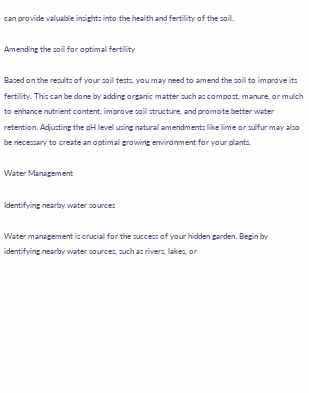can provide valuable insights into the health and fertility of the soil.

Amending the soil for optimal fertility

Based on the results of your soil tests, you may need to amend the soil to improve its fertility. This can be done by adding organic matter such as compost, manure, or mulch to enhance nutrient content, improve soil structure, and promote better water retention. Adjusting the pH level using natural amendments like lime or sulfur may also be necessary to create an optimal growing environment for your plants.

Water Management

Identifying nearby water sources

Water management is crucial for the success of your hidden garden. Begin by identifying nearby water sources, such as rivers, lakes, or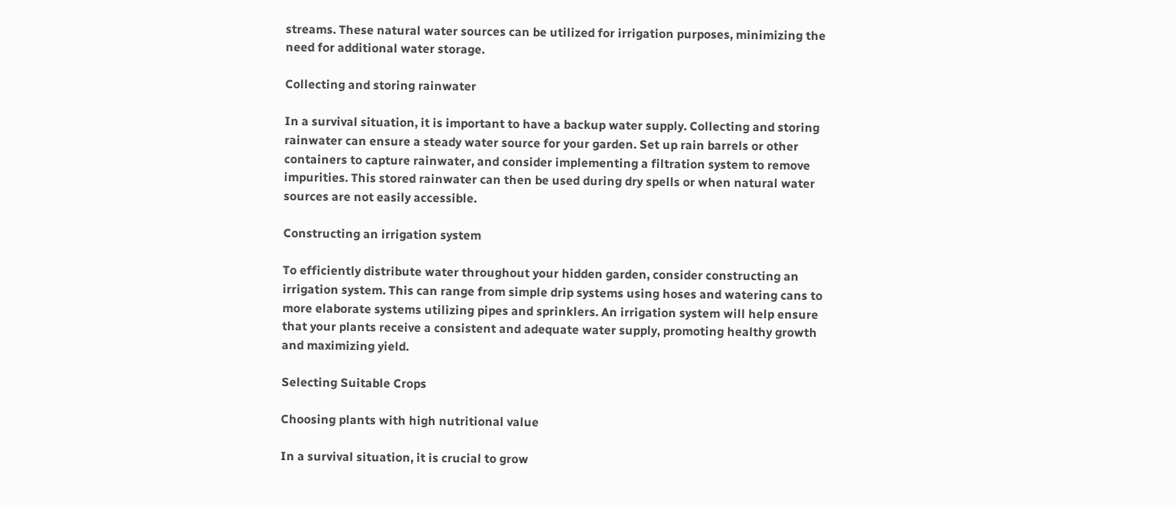streams. These natural water sources can be utilized for irrigation purposes, minimizing the need for additional water storage.

Collecting and storing rainwater

In a survival situation, it is important to have a backup water supply. Collecting and storing rainwater can ensure a steady water source for your garden. Set up rain barrels or other containers to capture rainwater, and consider implementing a filtration system to remove impurities. This stored rainwater can then be used during dry spells or when natural water sources are not easily accessible.

Constructing an irrigation system

To efficiently distribute water throughout your hidden garden, consider constructing an irrigation system. This can range from simple drip systems using hoses and watering cans to more elaborate systems utilizing pipes and sprinklers. An irrigation system will help ensure that your plants receive a consistent and adequate water supply, promoting healthy growth and maximizing yield.

Selecting Suitable Crops

Choosing plants with high nutritional value

In a survival situation, it is crucial to grow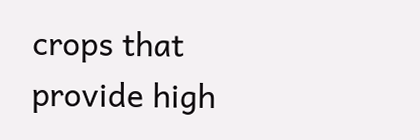crops that provide high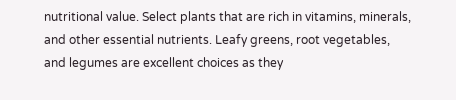nutritional value. Select plants that are rich in vitamins, minerals, and other essential nutrients. Leafy greens, root vegetables, and legumes are excellent choices as they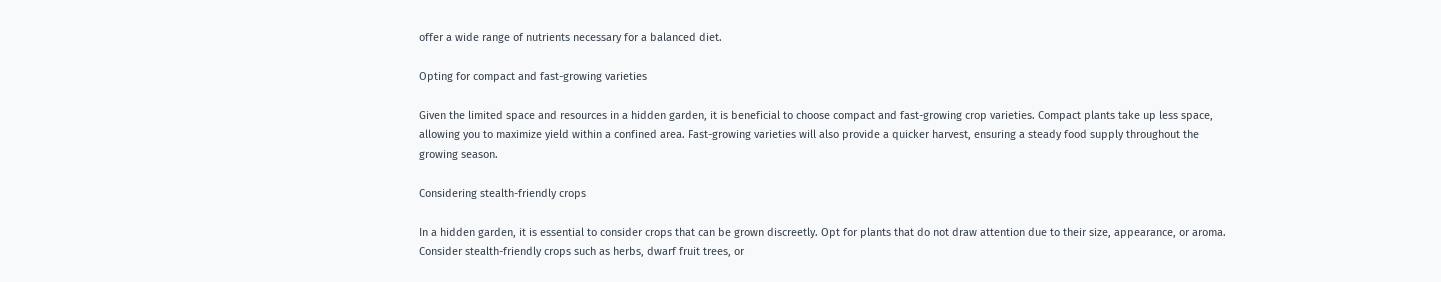offer a wide range of nutrients necessary for a balanced diet.

Opting for compact and fast-growing varieties

Given the limited space and resources in a hidden garden, it is beneficial to choose compact and fast-growing crop varieties. Compact plants take up less space, allowing you to maximize yield within a confined area. Fast-growing varieties will also provide a quicker harvest, ensuring a steady food supply throughout the growing season.

Considering stealth-friendly crops

In a hidden garden, it is essential to consider crops that can be grown discreetly. Opt for plants that do not draw attention due to their size, appearance, or aroma. Consider stealth-friendly crops such as herbs, dwarf fruit trees, or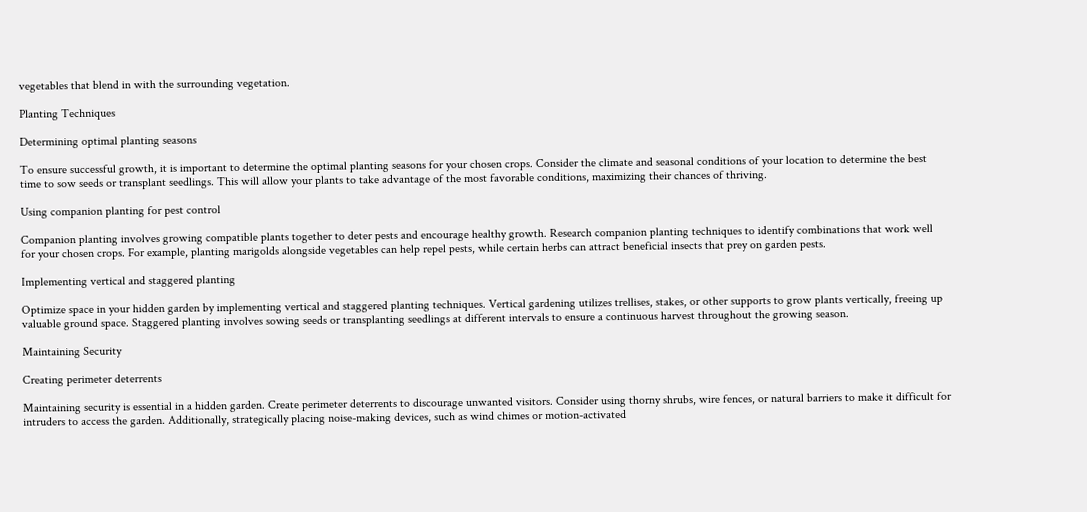vegetables that blend in with the surrounding vegetation.

Planting Techniques

Determining optimal planting seasons

To ensure successful growth, it is important to determine the optimal planting seasons for your chosen crops. Consider the climate and seasonal conditions of your location to determine the best time to sow seeds or transplant seedlings. This will allow your plants to take advantage of the most favorable conditions, maximizing their chances of thriving.

Using companion planting for pest control

Companion planting involves growing compatible plants together to deter pests and encourage healthy growth. Research companion planting techniques to identify combinations that work well for your chosen crops. For example, planting marigolds alongside vegetables can help repel pests, while certain herbs can attract beneficial insects that prey on garden pests.

Implementing vertical and staggered planting

Optimize space in your hidden garden by implementing vertical and staggered planting techniques. Vertical gardening utilizes trellises, stakes, or other supports to grow plants vertically, freeing up valuable ground space. Staggered planting involves sowing seeds or transplanting seedlings at different intervals to ensure a continuous harvest throughout the growing season.

Maintaining Security

Creating perimeter deterrents

Maintaining security is essential in a hidden garden. Create perimeter deterrents to discourage unwanted visitors. Consider using thorny shrubs, wire fences, or natural barriers to make it difficult for intruders to access the garden. Additionally, strategically placing noise-making devices, such as wind chimes or motion-activated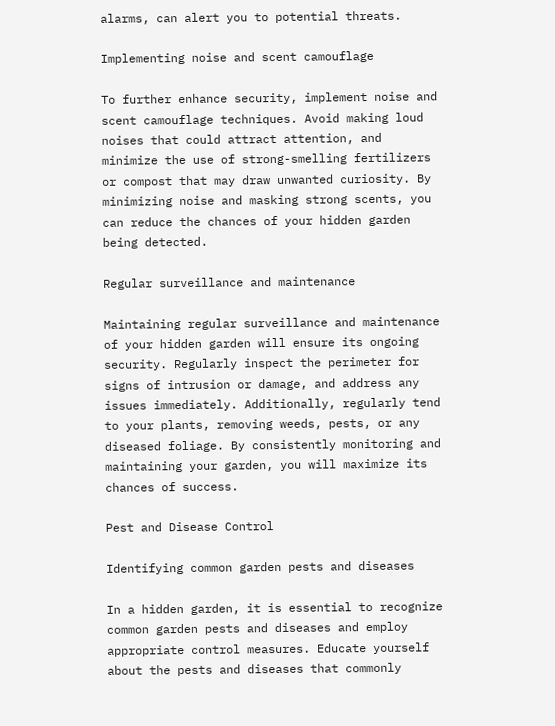alarms, can alert you to potential threats.

Implementing noise and scent camouflage

To further enhance security, implement noise and scent camouflage techniques. Avoid making loud noises that could attract attention, and minimize the use of strong-smelling fertilizers or compost that may draw unwanted curiosity. By minimizing noise and masking strong scents, you can reduce the chances of your hidden garden being detected.

Regular surveillance and maintenance

Maintaining regular surveillance and maintenance of your hidden garden will ensure its ongoing security. Regularly inspect the perimeter for signs of intrusion or damage, and address any issues immediately. Additionally, regularly tend to your plants, removing weeds, pests, or any diseased foliage. By consistently monitoring and maintaining your garden, you will maximize its chances of success.

Pest and Disease Control

Identifying common garden pests and diseases

In a hidden garden, it is essential to recognize common garden pests and diseases and employ appropriate control measures. Educate yourself about the pests and diseases that commonly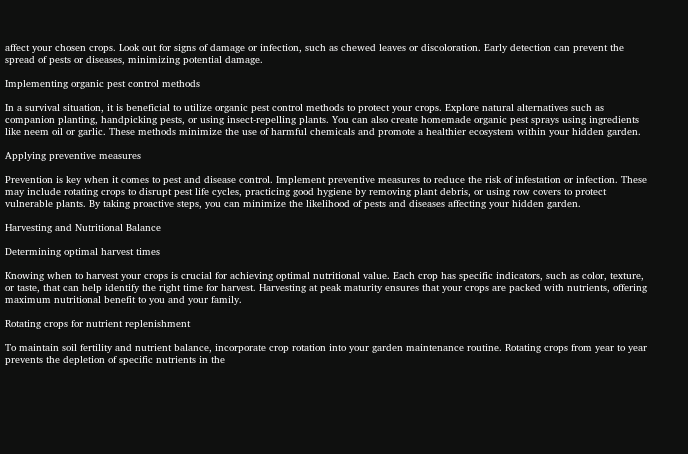affect your chosen crops. Look out for signs of damage or infection, such as chewed leaves or discoloration. Early detection can prevent the spread of pests or diseases, minimizing potential damage.

Implementing organic pest control methods

In a survival situation, it is beneficial to utilize organic pest control methods to protect your crops. Explore natural alternatives such as companion planting, handpicking pests, or using insect-repelling plants. You can also create homemade organic pest sprays using ingredients like neem oil or garlic. These methods minimize the use of harmful chemicals and promote a healthier ecosystem within your hidden garden.

Applying preventive measures

Prevention is key when it comes to pest and disease control. Implement preventive measures to reduce the risk of infestation or infection. These may include rotating crops to disrupt pest life cycles, practicing good hygiene by removing plant debris, or using row covers to protect vulnerable plants. By taking proactive steps, you can minimize the likelihood of pests and diseases affecting your hidden garden.

Harvesting and Nutritional Balance

Determining optimal harvest times

Knowing when to harvest your crops is crucial for achieving optimal nutritional value. Each crop has specific indicators, such as color, texture, or taste, that can help identify the right time for harvest. Harvesting at peak maturity ensures that your crops are packed with nutrients, offering maximum nutritional benefit to you and your family.

Rotating crops for nutrient replenishment

To maintain soil fertility and nutrient balance, incorporate crop rotation into your garden maintenance routine. Rotating crops from year to year prevents the depletion of specific nutrients in the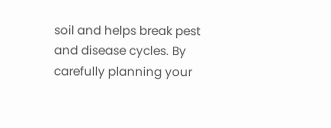soil and helps break pest and disease cycles. By carefully planning your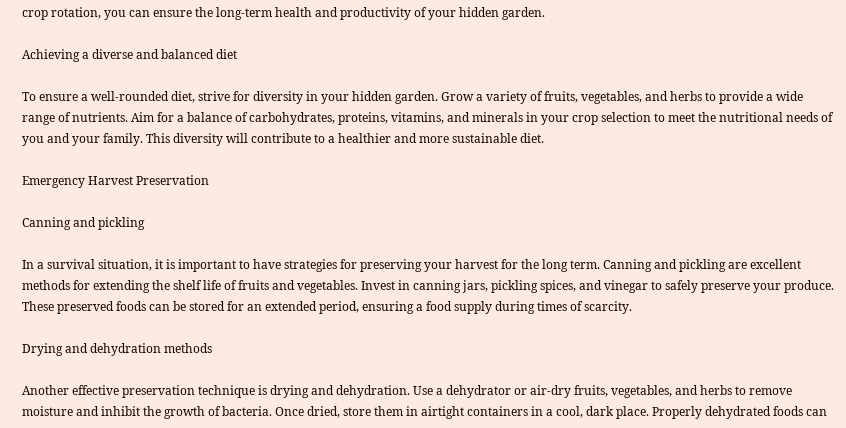crop rotation, you can ensure the long-term health and productivity of your hidden garden.

Achieving a diverse and balanced diet

To ensure a well-rounded diet, strive for diversity in your hidden garden. Grow a variety of fruits, vegetables, and herbs to provide a wide range of nutrients. Aim for a balance of carbohydrates, proteins, vitamins, and minerals in your crop selection to meet the nutritional needs of you and your family. This diversity will contribute to a healthier and more sustainable diet.

Emergency Harvest Preservation

Canning and pickling

In a survival situation, it is important to have strategies for preserving your harvest for the long term. Canning and pickling are excellent methods for extending the shelf life of fruits and vegetables. Invest in canning jars, pickling spices, and vinegar to safely preserve your produce. These preserved foods can be stored for an extended period, ensuring a food supply during times of scarcity.

Drying and dehydration methods

Another effective preservation technique is drying and dehydration. Use a dehydrator or air-dry fruits, vegetables, and herbs to remove moisture and inhibit the growth of bacteria. Once dried, store them in airtight containers in a cool, dark place. Properly dehydrated foods can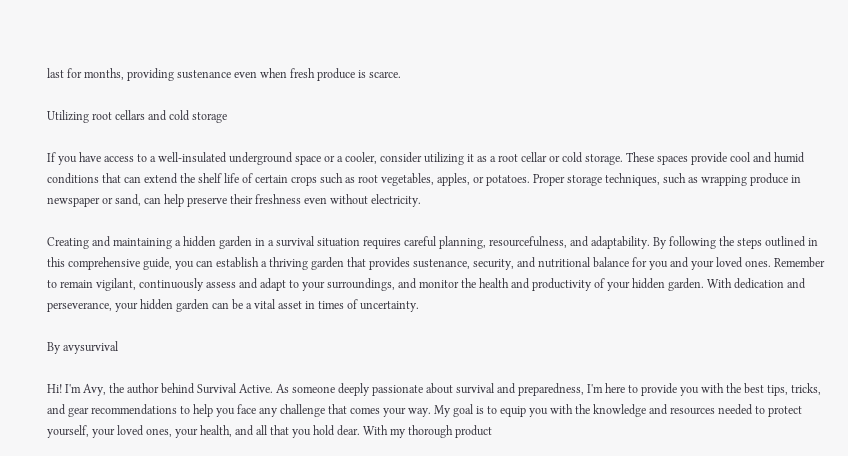last for months, providing sustenance even when fresh produce is scarce.

Utilizing root cellars and cold storage

If you have access to a well-insulated underground space or a cooler, consider utilizing it as a root cellar or cold storage. These spaces provide cool and humid conditions that can extend the shelf life of certain crops such as root vegetables, apples, or potatoes. Proper storage techniques, such as wrapping produce in newspaper or sand, can help preserve their freshness even without electricity.

Creating and maintaining a hidden garden in a survival situation requires careful planning, resourcefulness, and adaptability. By following the steps outlined in this comprehensive guide, you can establish a thriving garden that provides sustenance, security, and nutritional balance for you and your loved ones. Remember to remain vigilant, continuously assess and adapt to your surroundings, and monitor the health and productivity of your hidden garden. With dedication and perseverance, your hidden garden can be a vital asset in times of uncertainty.

By avysurvival

Hi! I'm Avy, the author behind Survival Active. As someone deeply passionate about survival and preparedness, I'm here to provide you with the best tips, tricks, and gear recommendations to help you face any challenge that comes your way. My goal is to equip you with the knowledge and resources needed to protect yourself, your loved ones, your health, and all that you hold dear. With my thorough product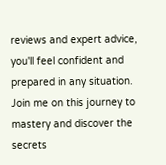reviews and expert advice, you'll feel confident and prepared in any situation. Join me on this journey to mastery and discover the secrets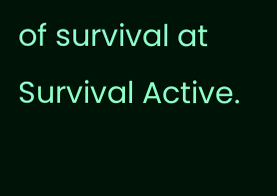of survival at Survival Active.